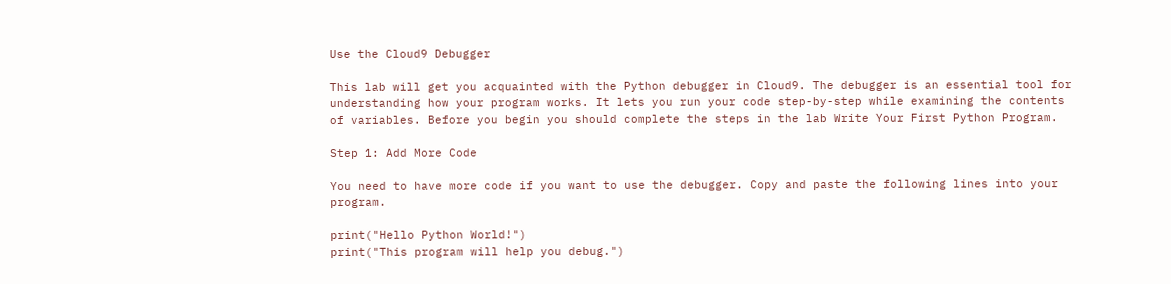Use the Cloud9 Debugger

This lab will get you acquainted with the Python debugger in Cloud9. The debugger is an essential tool for understanding how your program works. It lets you run your code step-by-step while examining the contents of variables. Before you begin you should complete the steps in the lab Write Your First Python Program.

Step 1: Add More Code

You need to have more code if you want to use the debugger. Copy and paste the following lines into your program.

print("Hello Python World!")
print("This program will help you debug.")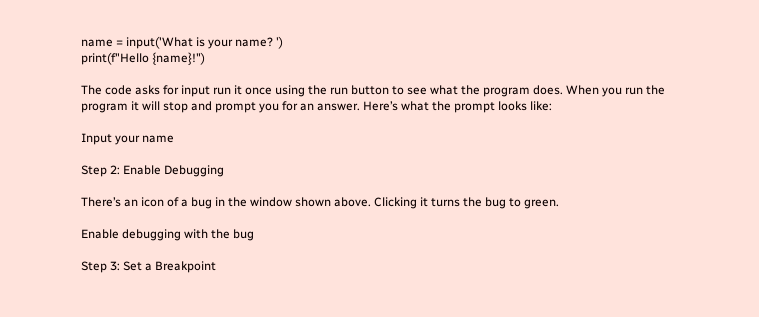name = input('What is your name? ')
print(f"Hello {name}!")

The code asks for input run it once using the run button to see what the program does. When you run the program it will stop and prompt you for an answer. Here’s what the prompt looks like:

Input your name

Step 2: Enable Debugging

There’s an icon of a bug in the window shown above. Clicking it turns the bug to green.

Enable debugging with the bug

Step 3: Set a Breakpoint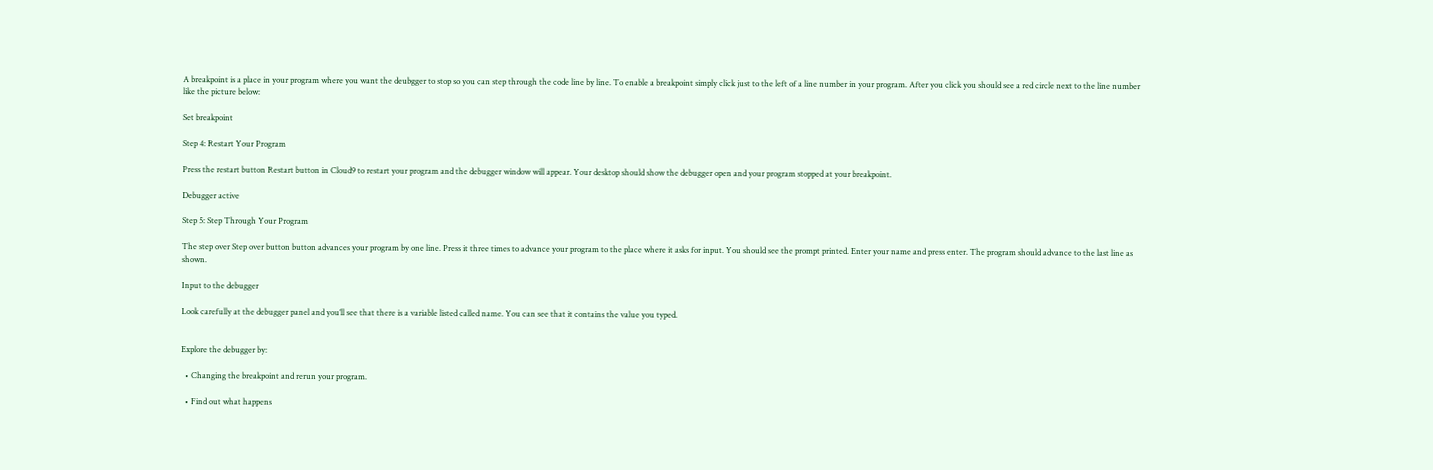A breakpoint is a place in your program where you want the deubgger to stop so you can step through the code line by line. To enable a breakpoint simply click just to the left of a line number in your program. After you click you should see a red circle next to the line number like the picture below:

Set breakpoint

Step 4: Restart Your Program

Press the restart button Restart button in Cloud9 to restart your program and the debugger window will appear. Your desktop should show the debugger open and your program stopped at your breakpoint.

Debugger active

Step 5: Step Through Your Program

The step over Step over button button advances your program by one line. Press it three times to advance your program to the place where it asks for input. You should see the prompt printed. Enter your name and press enter. The program should advance to the last line as shown.

Input to the debugger

Look carefully at the debugger panel and you’ll see that there is a variable listed called name. You can see that it contains the value you typed.


Explore the debugger by:

  • Changing the breakpoint and rerun your program.

  • Find out what happens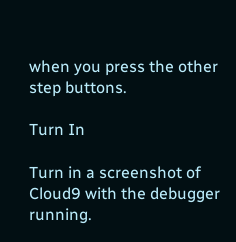when you press the other step buttons.

Turn In

Turn in a screenshot of Cloud9 with the debugger running.